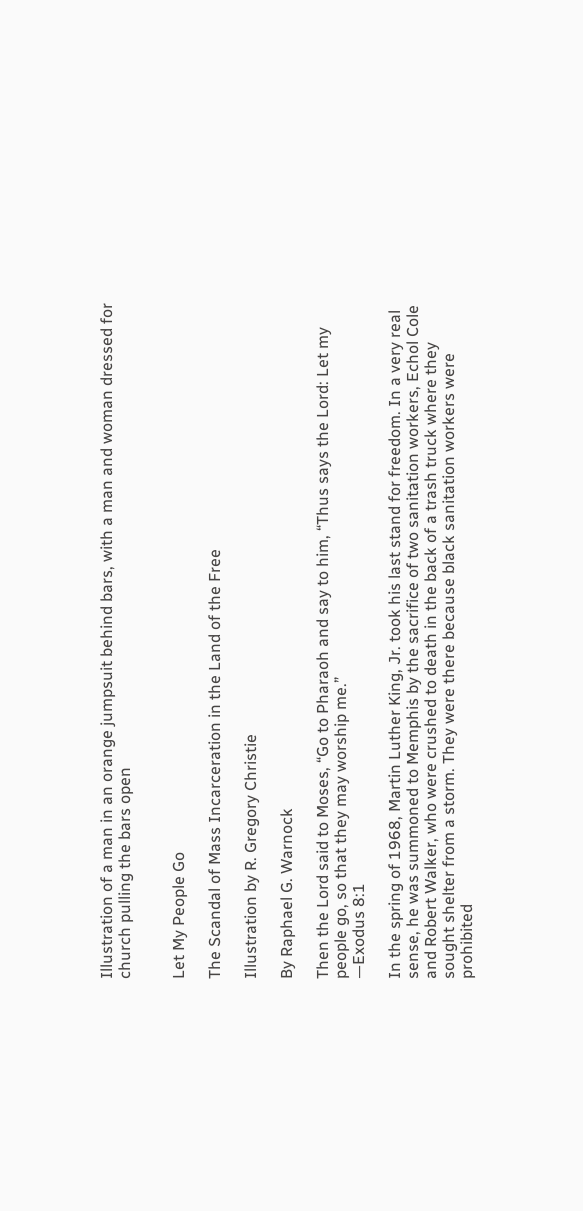Illustration of a man in an orange jumpsuit behind bars, with a man and woman dressed for church pulling the bars open


Let My People Go

The Scandal of Mass Incarceration in the Land of the Free

Illustration by R. Gregory Christie

By Raphael G. Warnock

Then the Lord said to Moses, “Go to Pharaoh and say to him, “Thus says the Lord: Let my people go, so that they may worship me.”
—Exodus 8:1

In the spring of 1968, Martin Luther King, Jr. took his last stand for freedom. In a very real sense, he was summoned to Memphis by the sacrifice of two sanitation workers, Echol Cole and Robert Walker, who were crushed to death in the back of a trash truck where they sought shelter from a storm. They were there because black sanitation workers were prohibited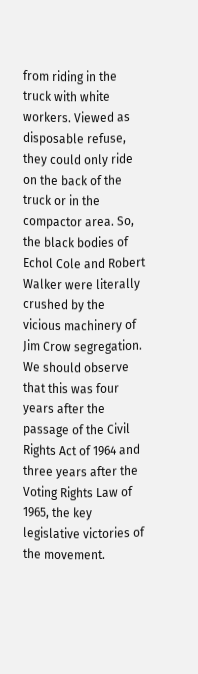from riding in the truck with white workers. Viewed as disposable refuse, they could only ride on the back of the truck or in the compactor area. So, the black bodies of Echol Cole and Robert Walker were literally crushed by the vicious machinery of Jim Crow segregation. We should observe that this was four years after the passage of the Civil Rights Act of 1964 and three years after the Voting Rights Law of 1965, the key legislative victories of the movement.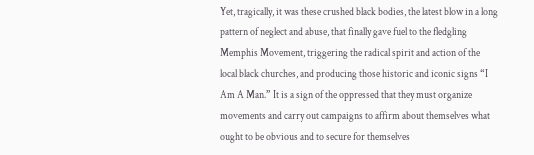Yet, tragically, it was these crushed black bodies, the latest blow in a long pattern of neglect and abuse, that finally gave fuel to the fledgling Memphis Movement, triggering the radical spirit and action of the local black churches, and producing those historic and iconic signs “I Am A Man.” It is a sign of the oppressed that they must organize movements and carry out campaigns to affirm about themselves what ought to be obvious and to secure for themselves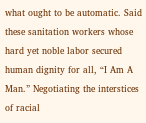what ought to be automatic. Said these sanitation workers whose hard yet noble labor secured human dignity for all, “I Am A Man.” Negotiating the interstices of racial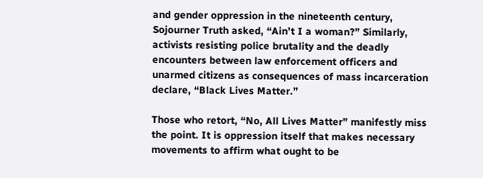and gender oppression in the nineteenth century, Sojourner Truth asked, “Ain’t I a woman?” Similarly, activists resisting police brutality and the deadly encounters between law enforcement officers and unarmed citizens as consequences of mass incarceration declare, “Black Lives Matter.”

Those who retort, “No, All Lives Matter” manifestly miss the point. It is oppression itself that makes necessary movements to affirm what ought to be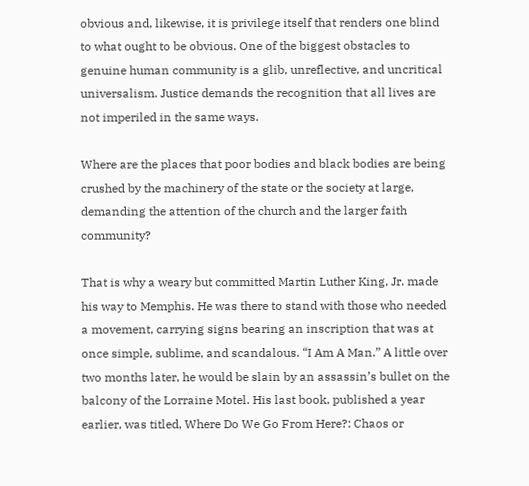obvious and, likewise, it is privilege itself that renders one blind to what ought to be obvious. One of the biggest obstacles to genuine human community is a glib, unreflective, and uncritical universalism. Justice demands the recognition that all lives are not imperiled in the same ways.

Where are the places that poor bodies and black bodies are being crushed by the machinery of the state or the society at large, demanding the attention of the church and the larger faith community?

That is why a weary but committed Martin Luther King, Jr. made his way to Memphis. He was there to stand with those who needed a movement, carrying signs bearing an inscription that was at once simple, sublime, and scandalous. “I Am A Man.” A little over two months later, he would be slain by an assassin’s bullet on the balcony of the Lorraine Motel. His last book, published a year earlier, was titled, Where Do We Go From Here?: Chaos or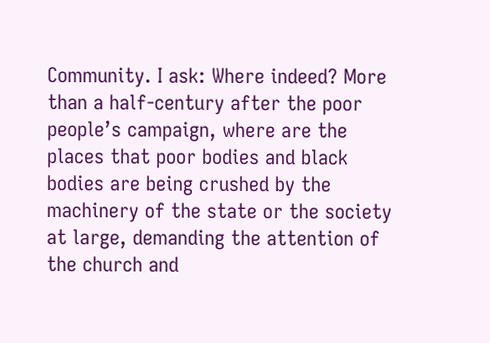Community. I ask: Where indeed? More than a half-century after the poor people’s campaign, where are the places that poor bodies and black bodies are being crushed by the machinery of the state or the society at large, demanding the attention of the church and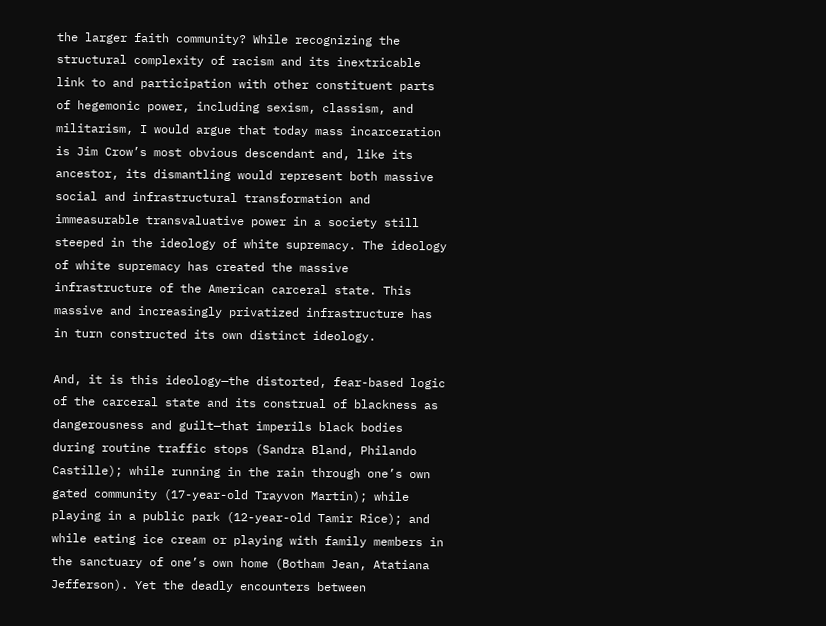the larger faith community? While recognizing the structural complexity of racism and its inextricable link to and participation with other constituent parts of hegemonic power, including sexism, classism, and militarism, I would argue that today mass incarceration is Jim Crow’s most obvious descendant and, like its ancestor, its dismantling would represent both massive social and infrastructural transformation and immeasurable transvaluative power in a society still steeped in the ideology of white supremacy. The ideology of white supremacy has created the massive infrastructure of the American carceral state. This massive and increasingly privatized infrastructure has in turn constructed its own distinct ideology.

And, it is this ideology—the distorted, fear-based logic of the carceral state and its construal of blackness as dangerousness and guilt—that imperils black bodies during routine traffic stops (Sandra Bland, Philando Castille); while running in the rain through one’s own gated community (17-year-old Trayvon Martin); while playing in a public park (12-year-old Tamir Rice); and while eating ice cream or playing with family members in the sanctuary of one’s own home (Botham Jean, Atatiana Jefferson). Yet the deadly encounters between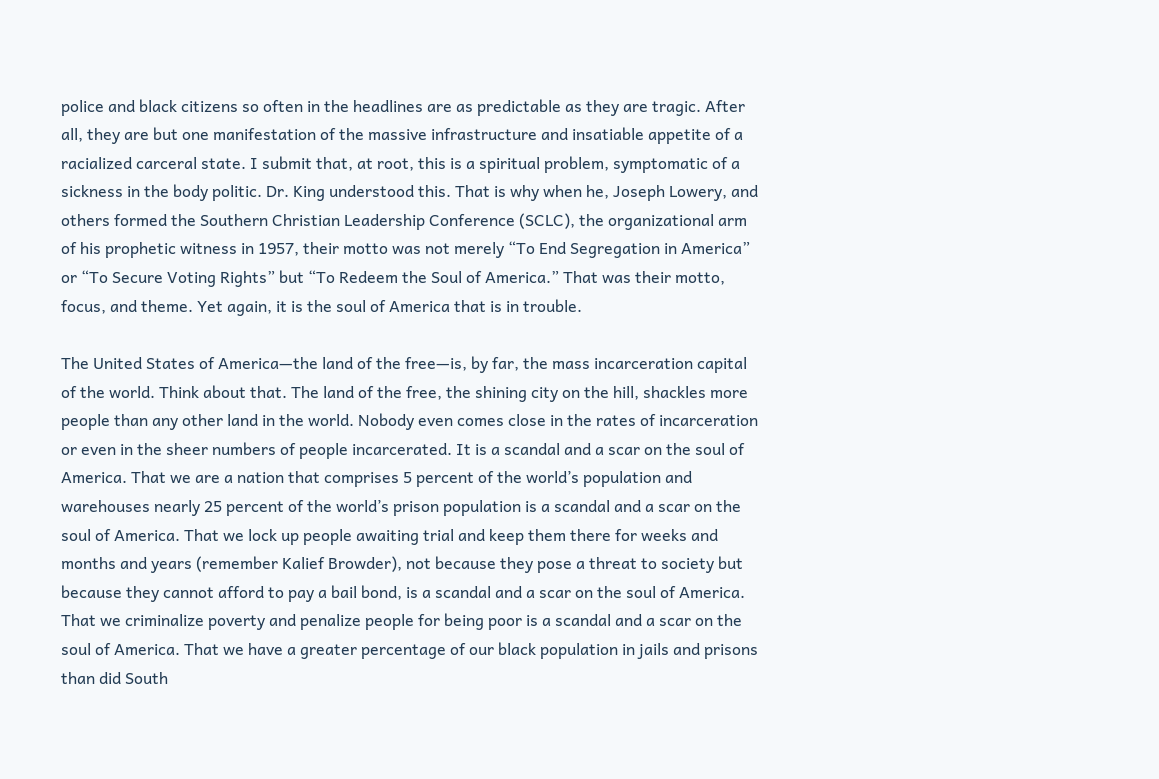police and black citizens so often in the headlines are as predictable as they are tragic. After all, they are but one manifestation of the massive infrastructure and insatiable appetite of a racialized carceral state. I submit that, at root, this is a spiritual problem, symptomatic of a sickness in the body politic. Dr. King understood this. That is why when he, Joseph Lowery, and others formed the Southern Christian Leadership Conference (SCLC), the organizational arm of his prophetic witness in 1957, their motto was not merely “To End Segregation in America” or “To Secure Voting Rights” but “To Redeem the Soul of America.” That was their motto, focus, and theme. Yet again, it is the soul of America that is in trouble.

The United States of America—the land of the free—is, by far, the mass incarceration capital of the world. Think about that. The land of the free, the shining city on the hill, shackles more people than any other land in the world. Nobody even comes close in the rates of incarceration or even in the sheer numbers of people incarcerated. It is a scandal and a scar on the soul of America. That we are a nation that comprises 5 percent of the world’s population and warehouses nearly 25 percent of the world’s prison population is a scandal and a scar on the soul of America. That we lock up people awaiting trial and keep them there for weeks and months and years (remember Kalief Browder), not because they pose a threat to society but because they cannot afford to pay a bail bond, is a scandal and a scar on the soul of America. That we criminalize poverty and penalize people for being poor is a scandal and a scar on the soul of America. That we have a greater percentage of our black population in jails and prisons than did South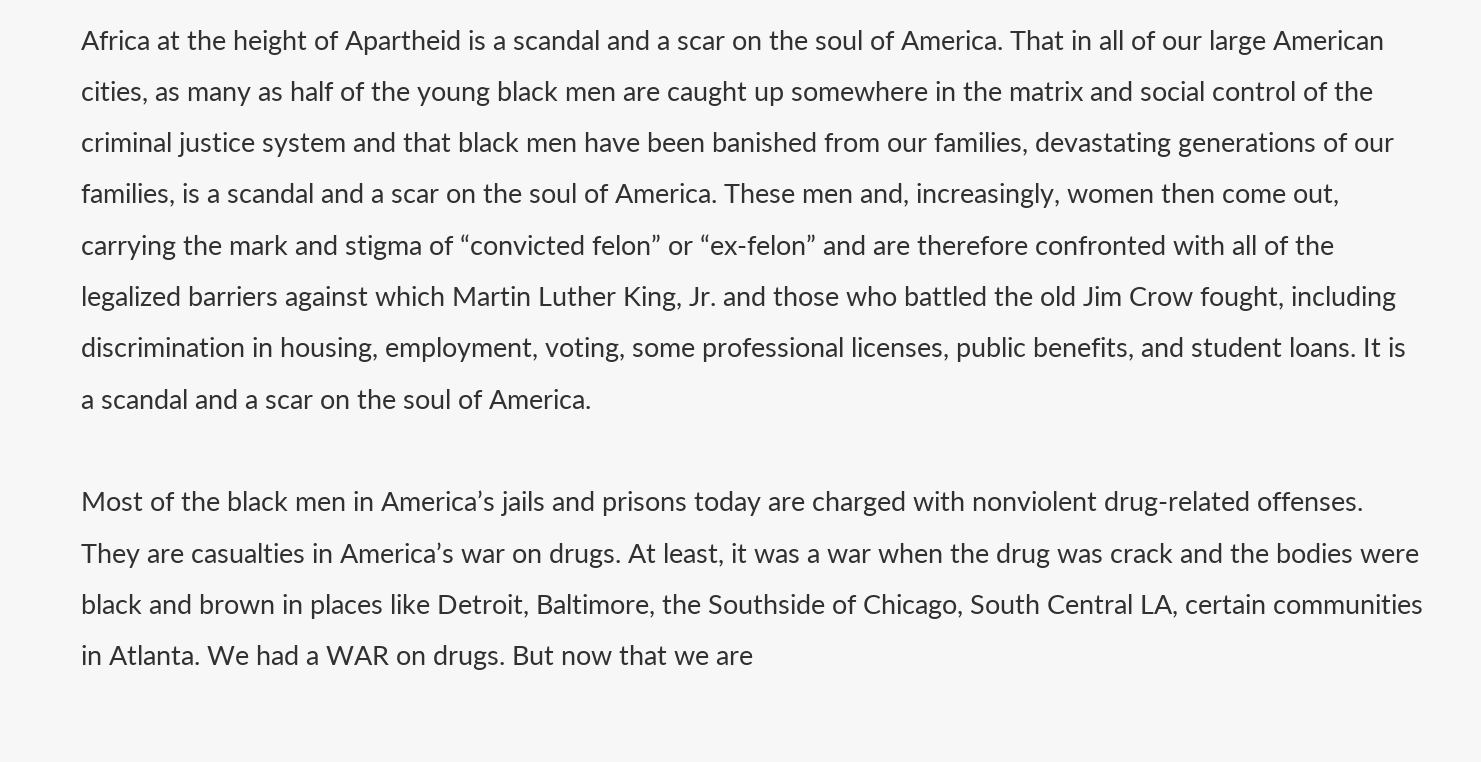Africa at the height of Apartheid is a scandal and a scar on the soul of America. That in all of our large American cities, as many as half of the young black men are caught up somewhere in the matrix and social control of the criminal justice system and that black men have been banished from our families, devastating generations of our families, is a scandal and a scar on the soul of America. These men and, increasingly, women then come out, carrying the mark and stigma of “convicted felon” or “ex-felon” and are therefore confronted with all of the legalized barriers against which Martin Luther King, Jr. and those who battled the old Jim Crow fought, including discrimination in housing, employment, voting, some professional licenses, public benefits, and student loans. It is a scandal and a scar on the soul of America.

Most of the black men in America’s jails and prisons today are charged with nonviolent drug-related offenses. They are casualties in America’s war on drugs. At least, it was a war when the drug was crack and the bodies were black and brown in places like Detroit, Baltimore, the Southside of Chicago, South Central LA, certain communities in Atlanta. We had a WAR on drugs. But now that we are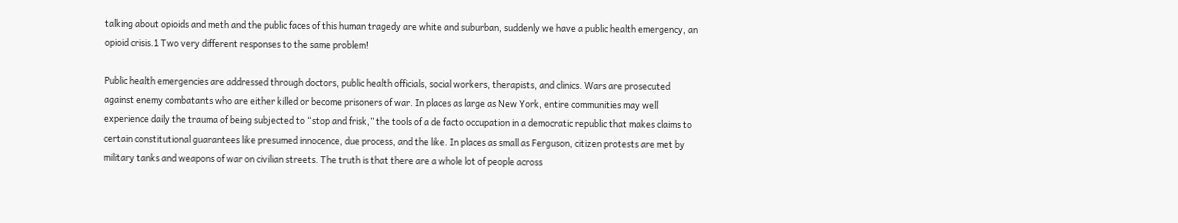talking about opioids and meth and the public faces of this human tragedy are white and suburban, suddenly we have a public health emergency, an opioid crisis.1 Two very different responses to the same problem!

Public health emergencies are addressed through doctors, public health officials, social workers, therapists, and clinics. Wars are prosecuted against enemy combatants who are either killed or become prisoners of war. In places as large as New York, entire communities may well experience daily the trauma of being subjected to “stop and frisk,” the tools of a de facto occupation in a democratic republic that makes claims to certain constitutional guarantees like presumed innocence, due process, and the like. In places as small as Ferguson, citizen protests are met by military tanks and weapons of war on civilian streets. The truth is that there are a whole lot of people across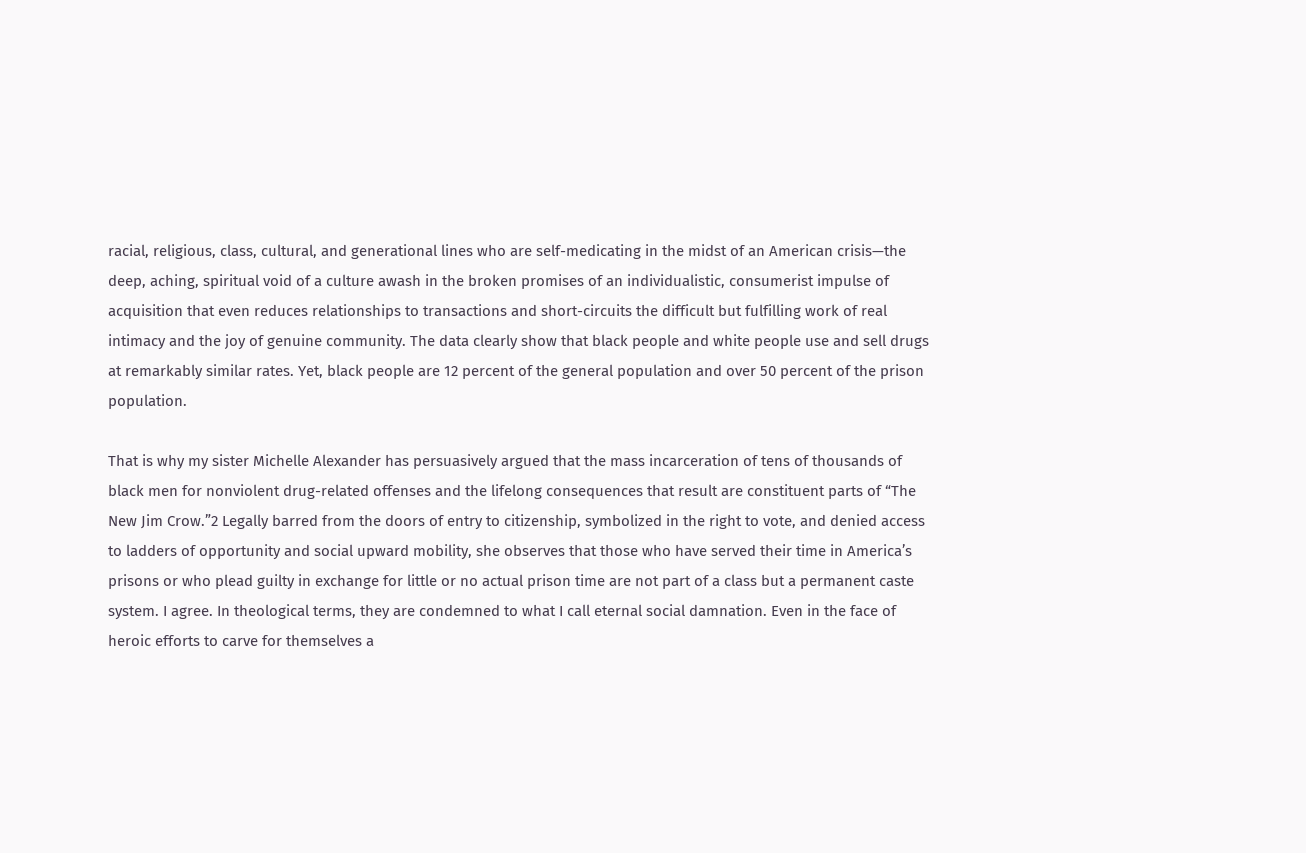racial, religious, class, cultural, and generational lines who are self-medicating in the midst of an American crisis—the deep, aching, spiritual void of a culture awash in the broken promises of an individualistic, consumerist impulse of acquisition that even reduces relationships to transactions and short-circuits the difficult but fulfilling work of real intimacy and the joy of genuine community. The data clearly show that black people and white people use and sell drugs at remarkably similar rates. Yet, black people are 12 percent of the general population and over 50 percent of the prison population.

That is why my sister Michelle Alexander has persuasively argued that the mass incarceration of tens of thousands of black men for nonviolent drug-related offenses and the lifelong consequences that result are constituent parts of “The New Jim Crow.”2 Legally barred from the doors of entry to citizenship, symbolized in the right to vote, and denied access to ladders of opportunity and social upward mobility, she observes that those who have served their time in America’s prisons or who plead guilty in exchange for little or no actual prison time are not part of a class but a permanent caste system. I agree. In theological terms, they are condemned to what I call eternal social damnation. Even in the face of heroic efforts to carve for themselves a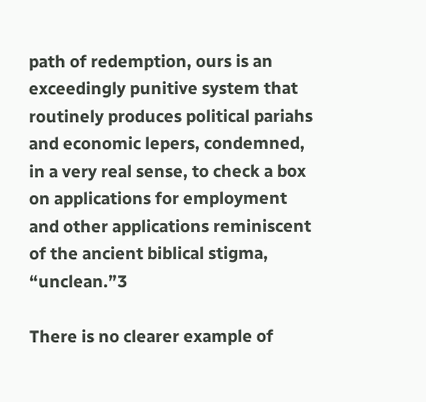path of redemption, ours is an exceedingly punitive system that routinely produces political pariahs and economic lepers, condemned, in a very real sense, to check a box on applications for employment and other applications reminiscent of the ancient biblical stigma, “unclean.”3

There is no clearer example of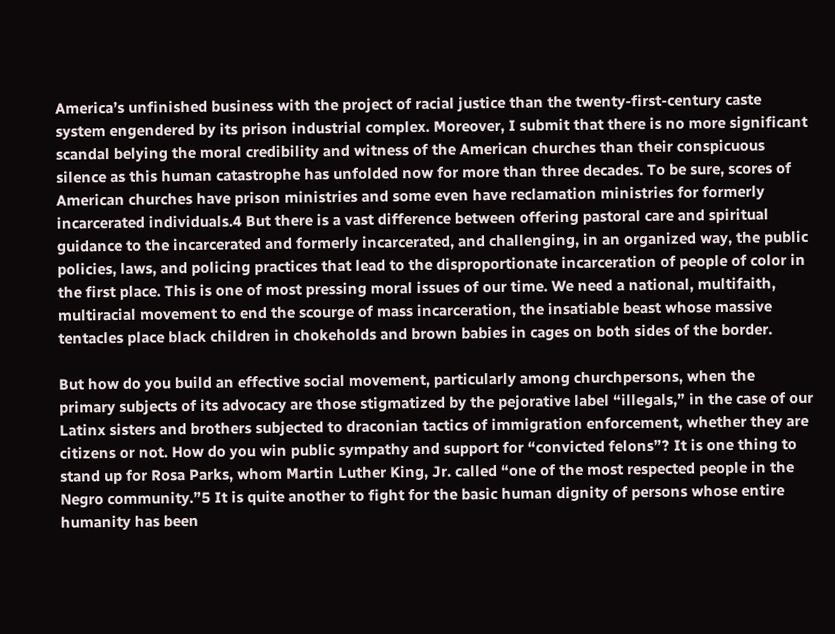America’s unfinished business with the project of racial justice than the twenty-first-century caste system engendered by its prison industrial complex. Moreover, I submit that there is no more significant scandal belying the moral credibility and witness of the American churches than their conspicuous silence as this human catastrophe has unfolded now for more than three decades. To be sure, scores of American churches have prison ministries and some even have reclamation ministries for formerly incarcerated individuals.4 But there is a vast difference between offering pastoral care and spiritual guidance to the incarcerated and formerly incarcerated, and challenging, in an organized way, the public policies, laws, and policing practices that lead to the disproportionate incarceration of people of color in the first place. This is one of most pressing moral issues of our time. We need a national, multifaith, multiracial movement to end the scourge of mass incarceration, the insatiable beast whose massive tentacles place black children in chokeholds and brown babies in cages on both sides of the border.

But how do you build an effective social movement, particularly among churchpersons, when the primary subjects of its advocacy are those stigmatized by the pejorative label “illegals,” in the case of our Latinx sisters and brothers subjected to draconian tactics of immigration enforcement, whether they are citizens or not. How do you win public sympathy and support for “convicted felons”? It is one thing to stand up for Rosa Parks, whom Martin Luther King, Jr. called “one of the most respected people in the Negro community.”5 It is quite another to fight for the basic human dignity of persons whose entire humanity has been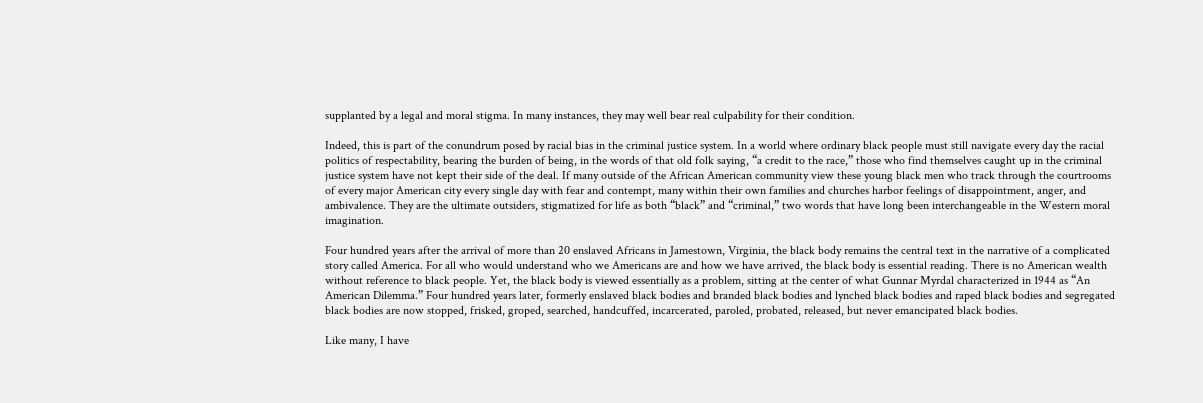supplanted by a legal and moral stigma. In many instances, they may well bear real culpability for their condition.

Indeed, this is part of the conundrum posed by racial bias in the criminal justice system. In a world where ordinary black people must still navigate every day the racial politics of respectability, bearing the burden of being, in the words of that old folk saying, “a credit to the race,” those who find themselves caught up in the criminal justice system have not kept their side of the deal. If many outside of the African American community view these young black men who track through the courtrooms of every major American city every single day with fear and contempt, many within their own families and churches harbor feelings of disappointment, anger, and ambivalence. They are the ultimate outsiders, stigmatized for life as both “black” and “criminal,” two words that have long been interchangeable in the Western moral imagination.

Four hundred years after the arrival of more than 20 enslaved Africans in Jamestown, Virginia, the black body remains the central text in the narrative of a complicated story called America. For all who would understand who we Americans are and how we have arrived, the black body is essential reading. There is no American wealth without reference to black people. Yet, the black body is viewed essentially as a problem, sitting at the center of what Gunnar Myrdal characterized in 1944 as “An American Dilemma.” Four hundred years later, formerly enslaved black bodies and branded black bodies and lynched black bodies and raped black bodies and segregated black bodies are now stopped, frisked, groped, searched, handcuffed, incarcerated, paroled, probated, released, but never emancipated black bodies.

Like many, I have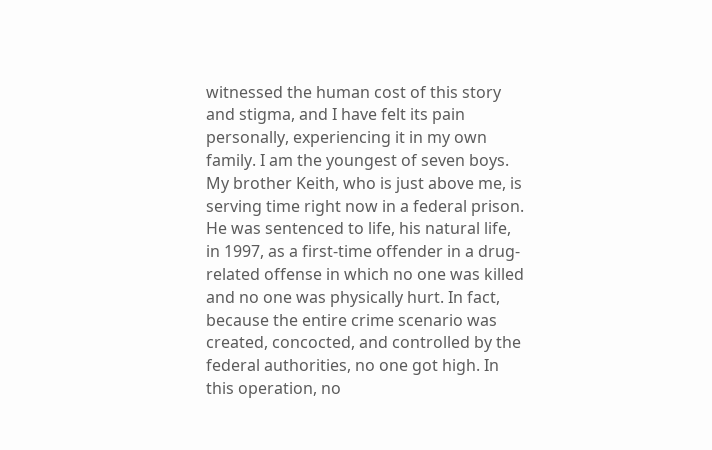witnessed the human cost of this story and stigma, and I have felt its pain personally, experiencing it in my own family. I am the youngest of seven boys. My brother Keith, who is just above me, is serving time right now in a federal prison. He was sentenced to life, his natural life, in 1997, as a first-time offender in a drug-related offense in which no one was killed and no one was physically hurt. In fact, because the entire crime scenario was created, concocted, and controlled by the federal authorities, no one got high. In this operation, no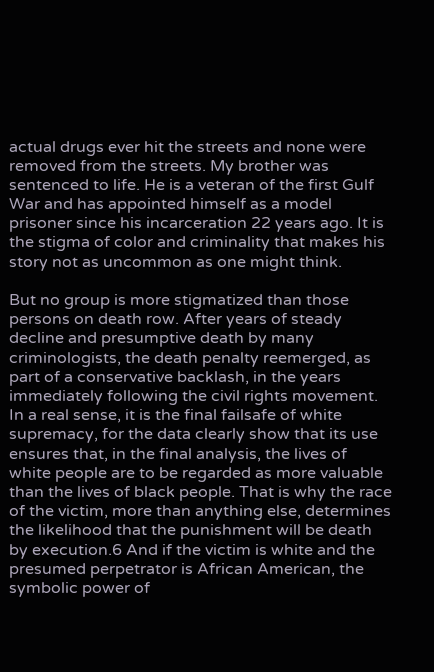actual drugs ever hit the streets and none were removed from the streets. My brother was sentenced to life. He is a veteran of the first Gulf War and has appointed himself as a model prisoner since his incarceration 22 years ago. It is the stigma of color and criminality that makes his story not as uncommon as one might think.

But no group is more stigmatized than those persons on death row. After years of steady decline and presumptive death by many criminologists, the death penalty reemerged, as part of a conservative backlash, in the years immediately following the civil rights movement. In a real sense, it is the final failsafe of white supremacy, for the data clearly show that its use ensures that, in the final analysis, the lives of white people are to be regarded as more valuable than the lives of black people. That is why the race of the victim, more than anything else, determines the likelihood that the punishment will be death by execution.6 And if the victim is white and the presumed perpetrator is African American, the symbolic power of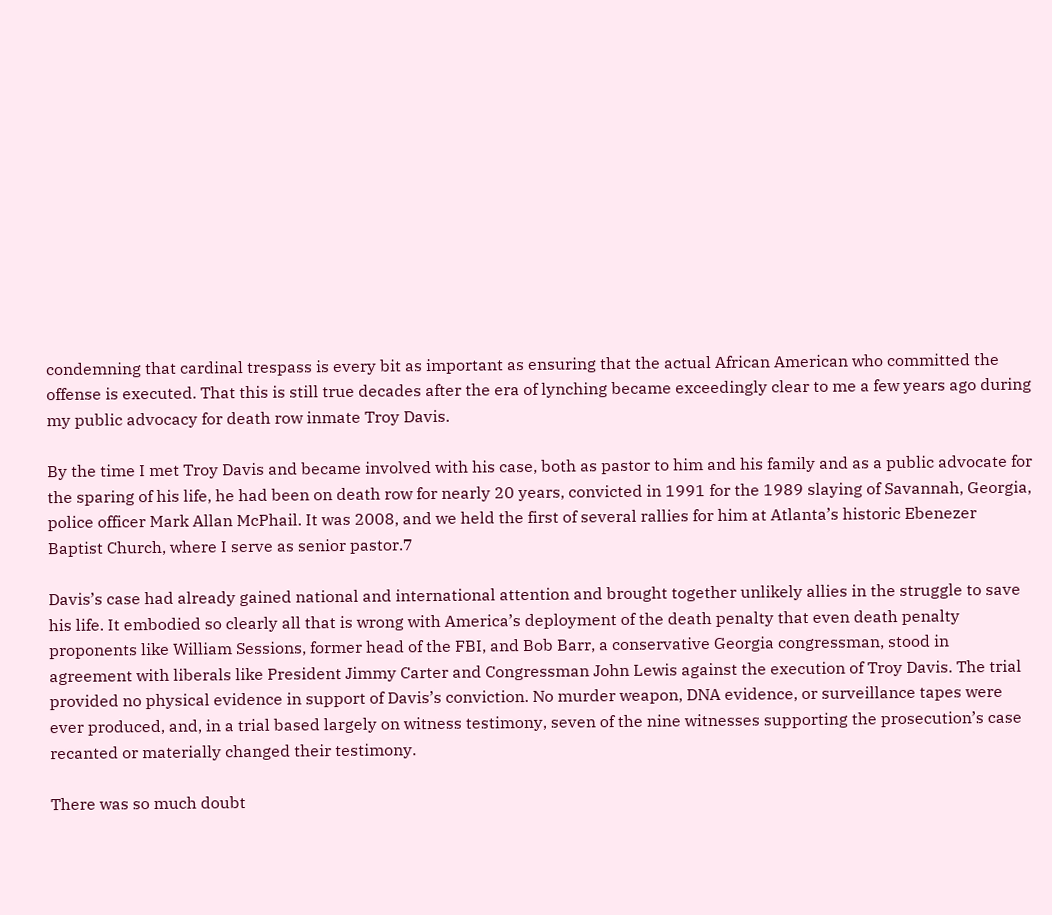condemning that cardinal trespass is every bit as important as ensuring that the actual African American who committed the offense is executed. That this is still true decades after the era of lynching became exceedingly clear to me a few years ago during my public advocacy for death row inmate Troy Davis.

By the time I met Troy Davis and became involved with his case, both as pastor to him and his family and as a public advocate for the sparing of his life, he had been on death row for nearly 20 years, convicted in 1991 for the 1989 slaying of Savannah, Georgia, police officer Mark Allan McPhail. It was 2008, and we held the first of several rallies for him at Atlanta’s historic Ebenezer Baptist Church, where I serve as senior pastor.7

Davis’s case had already gained national and international attention and brought together unlikely allies in the struggle to save his life. It embodied so clearly all that is wrong with America’s deployment of the death penalty that even death penalty proponents like William Sessions, former head of the FBI, and Bob Barr, a conservative Georgia congressman, stood in agreement with liberals like President Jimmy Carter and Congressman John Lewis against the execution of Troy Davis. The trial provided no physical evidence in support of Davis’s conviction. No murder weapon, DNA evidence, or surveillance tapes were ever produced, and, in a trial based largely on witness testimony, seven of the nine witnesses supporting the prosecution’s case recanted or materially changed their testimony.

There was so much doubt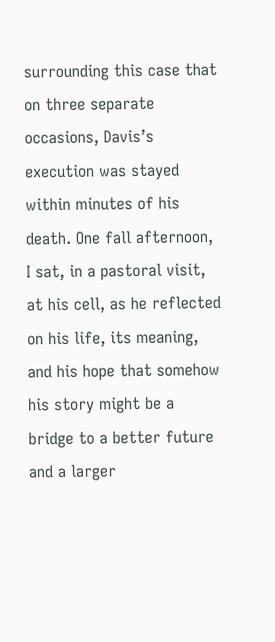surrounding this case that on three separate occasions, Davis’s execution was stayed within minutes of his death. One fall afternoon, I sat, in a pastoral visit, at his cell, as he reflected on his life, its meaning, and his hope that somehow his story might be a bridge to a better future and a larger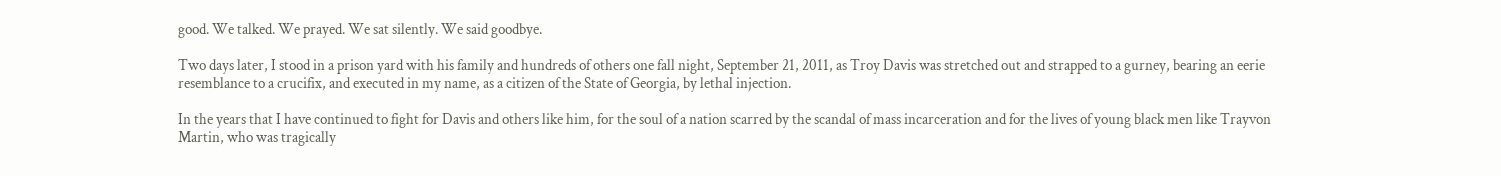good. We talked. We prayed. We sat silently. We said goodbye.

Two days later, I stood in a prison yard with his family and hundreds of others one fall night, September 21, 2011, as Troy Davis was stretched out and strapped to a gurney, bearing an eerie resemblance to a crucifix, and executed in my name, as a citizen of the State of Georgia, by lethal injection.

In the years that I have continued to fight for Davis and others like him, for the soul of a nation scarred by the scandal of mass incarceration and for the lives of young black men like Trayvon Martin, who was tragically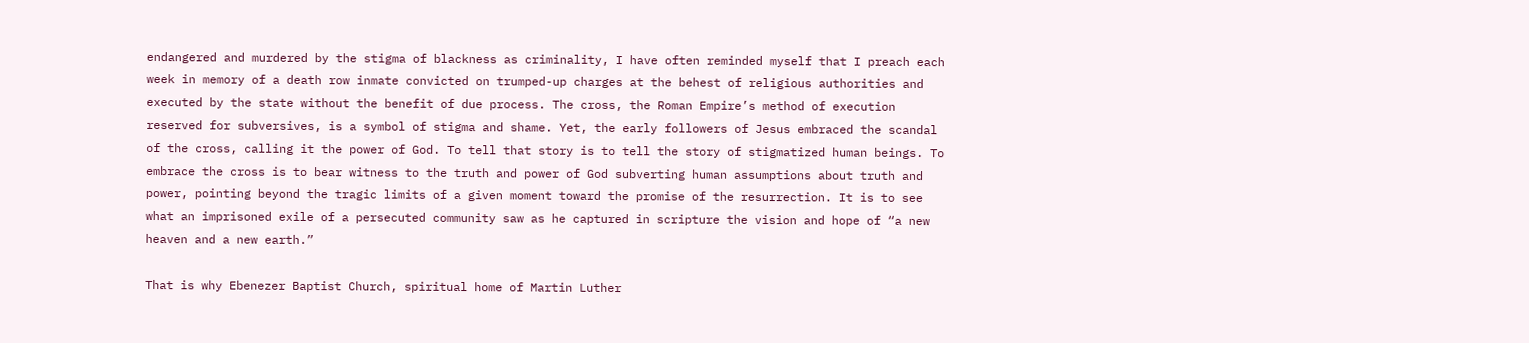endangered and murdered by the stigma of blackness as criminality, I have often reminded myself that I preach each week in memory of a death row inmate convicted on trumped-up charges at the behest of religious authorities and executed by the state without the benefit of due process. The cross, the Roman Empire’s method of execution reserved for subversives, is a symbol of stigma and shame. Yet, the early followers of Jesus embraced the scandal of the cross, calling it the power of God. To tell that story is to tell the story of stigmatized human beings. To embrace the cross is to bear witness to the truth and power of God subverting human assumptions about truth and power, pointing beyond the tragic limits of a given moment toward the promise of the resurrection. It is to see what an imprisoned exile of a persecuted community saw as he captured in scripture the vision and hope of “a new heaven and a new earth.”

That is why Ebenezer Baptist Church, spiritual home of Martin Luther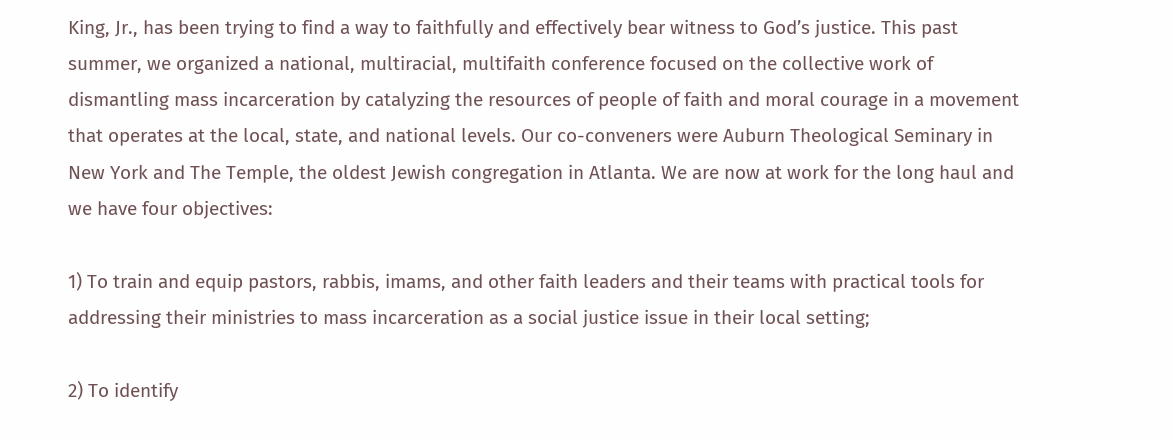King, Jr., has been trying to find a way to faithfully and effectively bear witness to God’s justice. This past summer, we organized a national, multiracial, multifaith conference focused on the collective work of dismantling mass incarceration by catalyzing the resources of people of faith and moral courage in a movement that operates at the local, state, and national levels. Our co-conveners were Auburn Theological Seminary in New York and The Temple, the oldest Jewish congregation in Atlanta. We are now at work for the long haul and we have four objectives:

1) To train and equip pastors, rabbis, imams, and other faith leaders and their teams with practical tools for addressing their ministries to mass incarceration as a social justice issue in their local setting;

2) To identify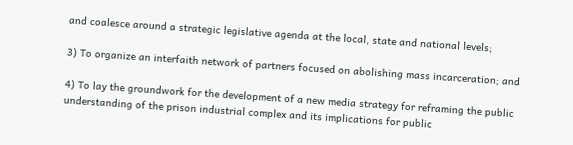and coalesce around a strategic legislative agenda at the local, state and national levels;

3) To organize an interfaith network of partners focused on abolishing mass incarceration; and

4) To lay the groundwork for the development of a new media strategy for reframing the public understanding of the prison industrial complex and its implications for public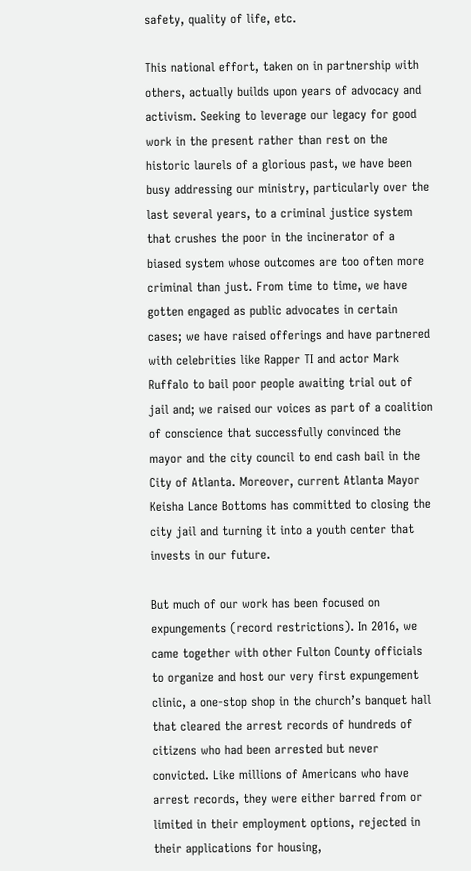safety, quality of life, etc.

This national effort, taken on in partnership with others, actually builds upon years of advocacy and activism. Seeking to leverage our legacy for good work in the present rather than rest on the historic laurels of a glorious past, we have been busy addressing our ministry, particularly over the last several years, to a criminal justice system that crushes the poor in the incinerator of a biased system whose outcomes are too often more criminal than just. From time to time, we have gotten engaged as public advocates in certain cases; we have raised offerings and have partnered with celebrities like Rapper TI and actor Mark Ruffalo to bail poor people awaiting trial out of jail and; we raised our voices as part of a coalition of conscience that successfully convinced the mayor and the city council to end cash bail in the City of Atlanta. Moreover, current Atlanta Mayor Keisha Lance Bottoms has committed to closing the city jail and turning it into a youth center that invests in our future.

But much of our work has been focused on expungements (record restrictions). In 2016, we came together with other Fulton County officials to organize and host our very first expungement clinic, a one-stop shop in the church’s banquet hall that cleared the arrest records of hundreds of citizens who had been arrested but never convicted. Like millions of Americans who have arrest records, they were either barred from or limited in their employment options, rejected in their applications for housing,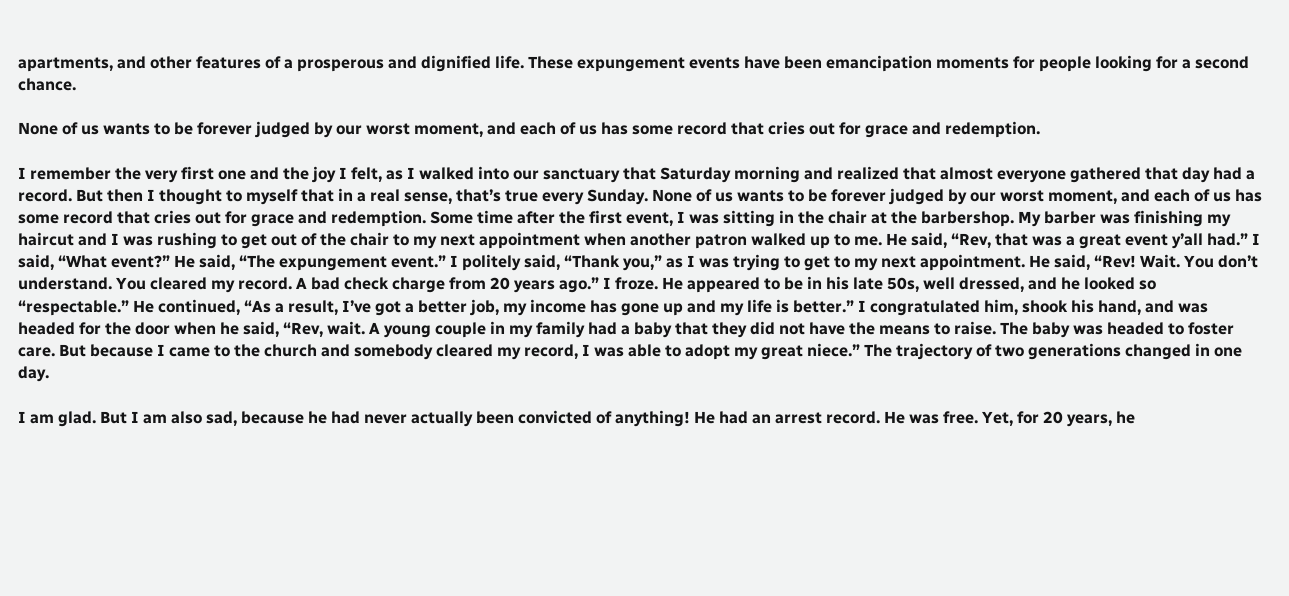apartments, and other features of a prosperous and dignified life. These expungement events have been emancipation moments for people looking for a second chance.

None of us wants to be forever judged by our worst moment, and each of us has some record that cries out for grace and redemption.

I remember the very first one and the joy I felt, as I walked into our sanctuary that Saturday morning and realized that almost everyone gathered that day had a record. But then I thought to myself that in a real sense, that’s true every Sunday. None of us wants to be forever judged by our worst moment, and each of us has some record that cries out for grace and redemption. Some time after the first event, I was sitting in the chair at the barbershop. My barber was finishing my haircut and I was rushing to get out of the chair to my next appointment when another patron walked up to me. He said, “Rev, that was a great event y’all had.” I said, “What event?” He said, “The expungement event.” I politely said, “Thank you,” as I was trying to get to my next appointment. He said, “Rev! Wait. You don’t understand. You cleared my record. A bad check charge from 20 years ago.” I froze. He appeared to be in his late 50s, well dressed, and he looked so “respectable.” He continued, “As a result, I’ve got a better job, my income has gone up and my life is better.” I congratulated him, shook his hand, and was headed for the door when he said, “Rev, wait. A young couple in my family had a baby that they did not have the means to raise. The baby was headed to foster care. But because I came to the church and somebody cleared my record, I was able to adopt my great niece.” The trajectory of two generations changed in one day.

I am glad. But I am also sad, because he had never actually been convicted of anything! He had an arrest record. He was free. Yet, for 20 years, he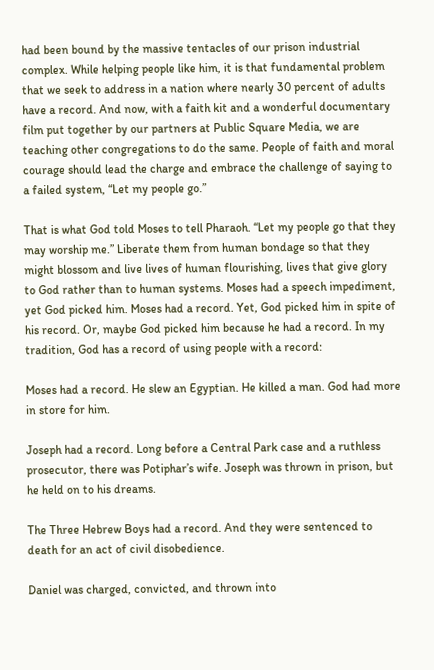had been bound by the massive tentacles of our prison industrial complex. While helping people like him, it is that fundamental problem that we seek to address in a nation where nearly 30 percent of adults have a record. And now, with a faith kit and a wonderful documentary film put together by our partners at Public Square Media, we are teaching other congregations to do the same. People of faith and moral courage should lead the charge and embrace the challenge of saying to a failed system, “Let my people go.”

That is what God told Moses to tell Pharaoh. “Let my people go that they may worship me.” Liberate them from human bondage so that they might blossom and live lives of human flourishing, lives that give glory to God rather than to human systems. Moses had a speech impediment, yet God picked him. Moses had a record. Yet, God picked him in spite of his record. Or, maybe God picked him because he had a record. In my tradition, God has a record of using people with a record:

Moses had a record. He slew an Egyptian. He killed a man. God had more in store for him.

Joseph had a record. Long before a Central Park case and a ruthless prosecutor, there was Potiphar’s wife. Joseph was thrown in prison, but he held on to his dreams.

The Three Hebrew Boys had a record. And they were sentenced to death for an act of civil disobedience.

Daniel was charged, convicted, and thrown into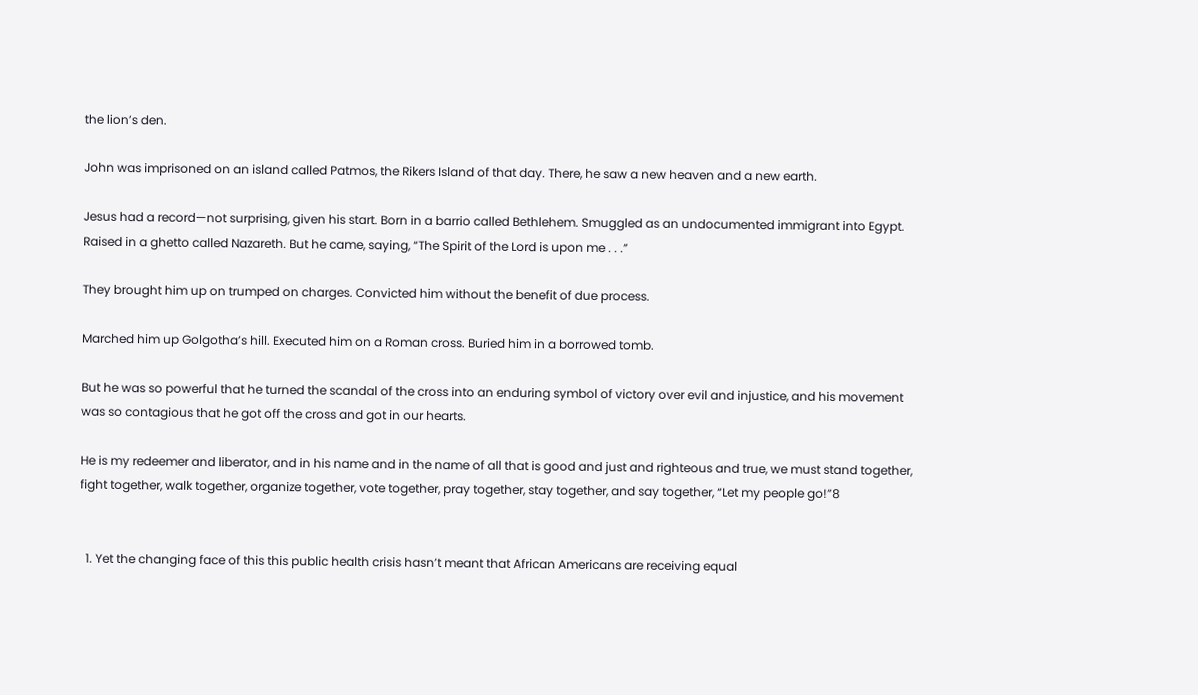the lion’s den.

John was imprisoned on an island called Patmos, the Rikers Island of that day. There, he saw a new heaven and a new earth.

Jesus had a record—not surprising, given his start. Born in a barrio called Bethlehem. Smuggled as an undocumented immigrant into Egypt. Raised in a ghetto called Nazareth. But he came, saying, “The Spirit of the Lord is upon me . . .”

They brought him up on trumped on charges. Convicted him without the benefit of due process.

Marched him up Golgotha’s hill. Executed him on a Roman cross. Buried him in a borrowed tomb.

But he was so powerful that he turned the scandal of the cross into an enduring symbol of victory over evil and injustice, and his movement was so contagious that he got off the cross and got in our hearts.

He is my redeemer and liberator, and in his name and in the name of all that is good and just and righteous and true, we must stand together, fight together, walk together, organize together, vote together, pray together, stay together, and say together, “Let my people go!”8


  1. Yet the changing face of this this public health crisis hasn’t meant that African Americans are receiving equal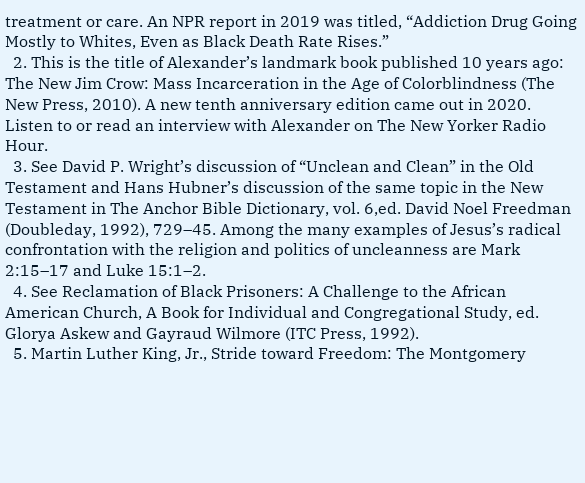treatment or care. An NPR report in 2019 was titled, “Addiction Drug Going Mostly to Whites, Even as Black Death Rate Rises.”
  2. This is the title of Alexander’s landmark book published 10 years ago: The New Jim Crow: Mass Incarceration in the Age of Colorblindness (The New Press, 2010). A new tenth anniversary edition came out in 2020. Listen to or read an interview with Alexander on The New Yorker Radio Hour.
  3. See David P. Wright’s discussion of “Unclean and Clean” in the Old Testament and Hans Hubner’s discussion of the same topic in the New Testament in The Anchor Bible Dictionary, vol. 6,ed. David Noel Freedman (Doubleday, 1992), 729–45. Among the many examples of Jesus’s radical confrontation with the religion and politics of uncleanness are Mark 2:15–17 and Luke 15:1–2.
  4. See Reclamation of Black Prisoners: A Challenge to the African American Church, A Book for Individual and Congregational Study, ed. Glorya Askew and Gayraud Wilmore (ITC Press, 1992).
  5. Martin Luther King, Jr., Stride toward Freedom: The Montgomery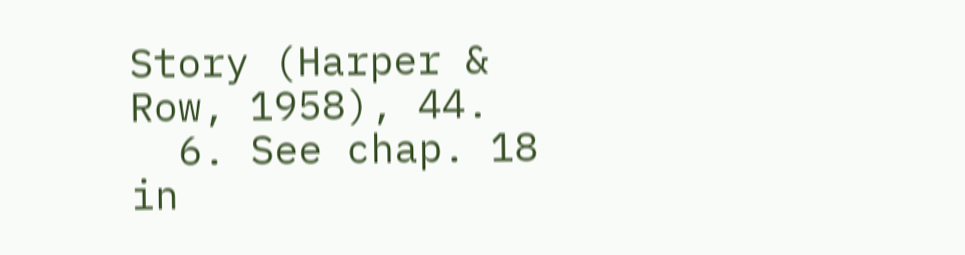Story (Harper & Row, 1958), 44.
  6. See chap. 18 in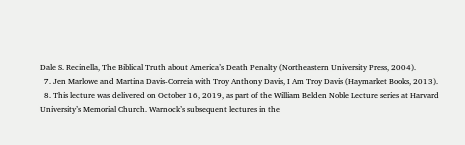Dale S. Recinella, The Biblical Truth about America’s Death Penalty (Northeastern University Press, 2004).
  7. Jen Marlowe and Martina Davis-Correia with Troy Anthony Davis, I Am Troy Davis (Haymarket Books, 2013).
  8. This lecture was delivered on October 16, 2019, as part of the William Belden Noble Lecture series at Harvard University’s Memorial Church. Warnock’s subsequent lectures in the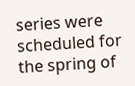series were scheduled for the spring of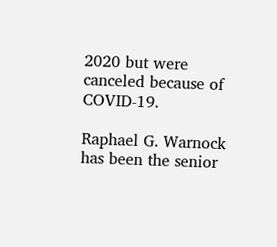2020 but were canceled because of COVID-19.

Raphael G. Warnock has been the senior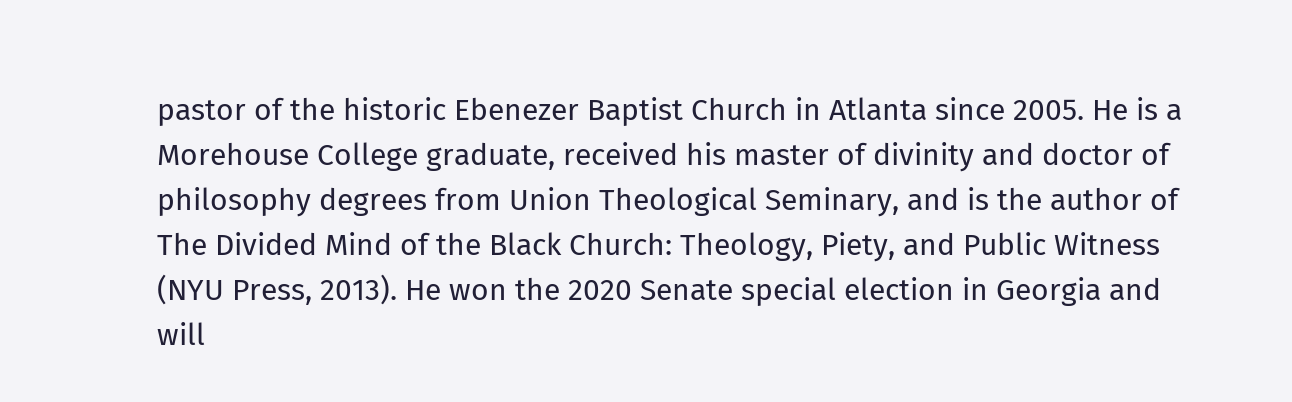pastor of the historic Ebenezer Baptist Church in Atlanta since 2005. He is a Morehouse College graduate, received his master of divinity and doctor of philosophy degrees from Union Theological Seminary, and is the author of The Divided Mind of the Black Church: Theology, Piety, and Public Witness (NYU Press, 2013). He won the 2020 Senate special election in Georgia and will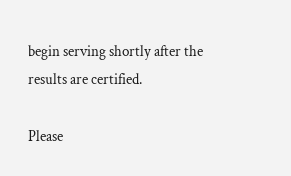begin serving shortly after the results are certified.

Please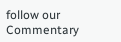follow our Commentary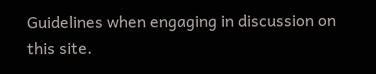Guidelines when engaging in discussion on this site.